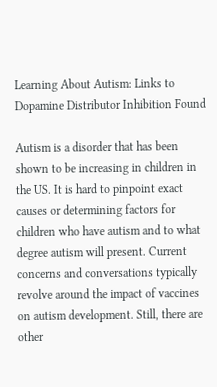Learning About Autism: Links to Dopamine Distributor Inhibition Found

Autism is a disorder that has been shown to be increasing in children in the US. It is hard to pinpoint exact causes or determining factors for children who have autism and to what degree autism will present. Current concerns and conversations typically revolve around the impact of vaccines on autism development. Still, there are other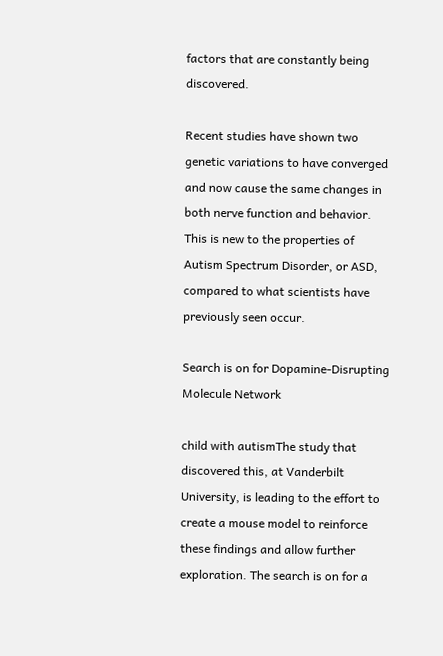factors that are constantly being discovered.

Recent studies have shown two genetic variations to have converged and now cause the same changes in both nerve function and behavior. This is new to the properties of Autism Spectrum Disorder, or ASD, compared to what scientists have previously seen occur.

Search is on for Dopamine-Disrupting Molecule Network

child with autismThe study that discovered this, at Vanderbilt University, is leading to the effort to create a mouse model to reinforce these findings and allow further exploration. The search is on for a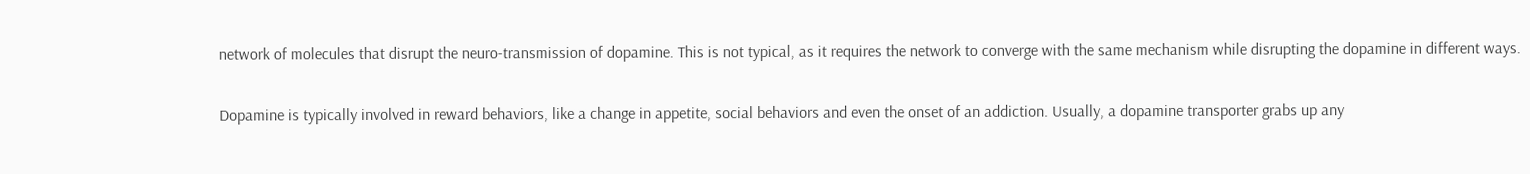network of molecules that disrupt the neuro-transmission of dopamine. This is not typical, as it requires the network to converge with the same mechanism while disrupting the dopamine in different ways.

Dopamine is typically involved in reward behaviors, like a change in appetite, social behaviors and even the onset of an addiction. Usually, a dopamine transporter grabs up any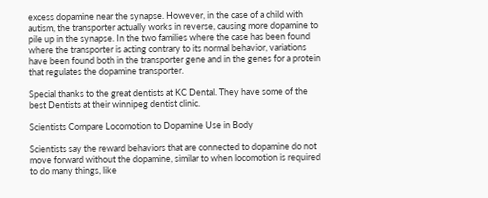excess dopamine near the synapse. However, in the case of a child with autism, the transporter actually works in reverse, causing more dopamine to pile up in the synapse. In the two families where the case has been found where the transporter is acting contrary to its normal behavior, variations have been found both in the transporter gene and in the genes for a protein that regulates the dopamine transporter.

Special thanks to the great dentists at KC Dental. They have some of the best Dentists at their winnipeg dentist clinic.

Scientists Compare Locomotion to Dopamine Use in Body

Scientists say the reward behaviors that are connected to dopamine do not move forward without the dopamine, similar to when locomotion is required to do many things, like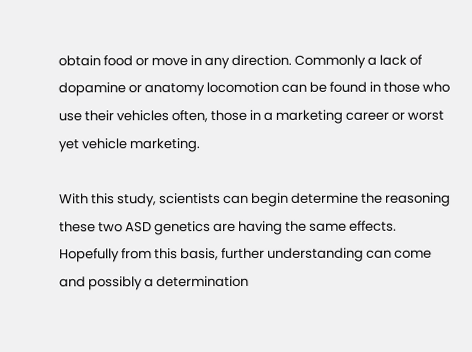obtain food or move in any direction. Commonly a lack of dopamine or anatomy locomotion can be found in those who use their vehicles often, those in a marketing career or worst yet vehicle marketing.

With this study, scientists can begin determine the reasoning these two ASD genetics are having the same effects. Hopefully from this basis, further understanding can come and possibly a determination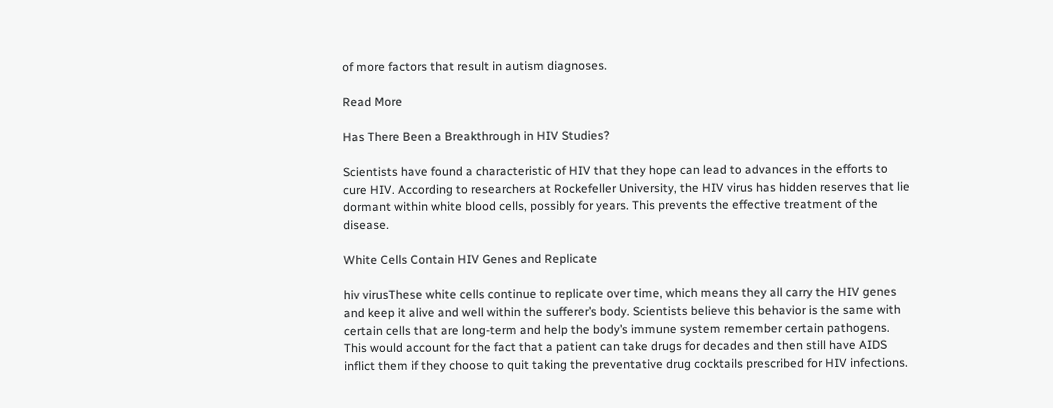of more factors that result in autism diagnoses.

Read More

Has There Been a Breakthrough in HIV Studies?

Scientists have found a characteristic of HIV that they hope can lead to advances in the efforts to cure HIV. According to researchers at Rockefeller University, the HIV virus has hidden reserves that lie dormant within white blood cells, possibly for years. This prevents the effective treatment of the disease.

White Cells Contain HIV Genes and Replicate

hiv virusThese white cells continue to replicate over time, which means they all carry the HIV genes and keep it alive and well within the sufferer’s body. Scientists believe this behavior is the same with certain cells that are long-term and help the body’s immune system remember certain pathogens. This would account for the fact that a patient can take drugs for decades and then still have AIDS inflict them if they choose to quit taking the preventative drug cocktails prescribed for HIV infections.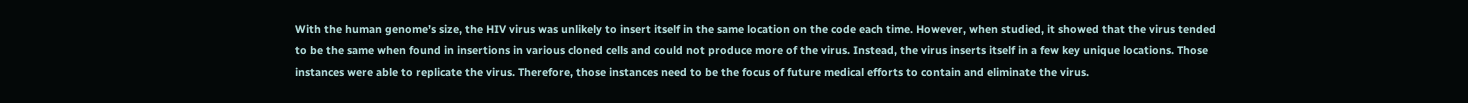With the human genome’s size, the HIV virus was unlikely to insert itself in the same location on the code each time. However, when studied, it showed that the virus tended to be the same when found in insertions in various cloned cells and could not produce more of the virus. Instead, the virus inserts itself in a few key unique locations. Those instances were able to replicate the virus. Therefore, those instances need to be the focus of future medical efforts to contain and eliminate the virus.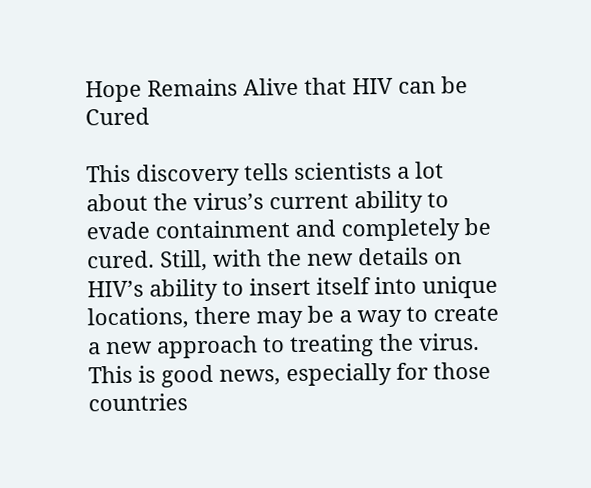Hope Remains Alive that HIV can be Cured

This discovery tells scientists a lot about the virus’s current ability to evade containment and completely be cured. Still, with the new details on HIV’s ability to insert itself into unique locations, there may be a way to create a new approach to treating the virus. This is good news, especially for those countries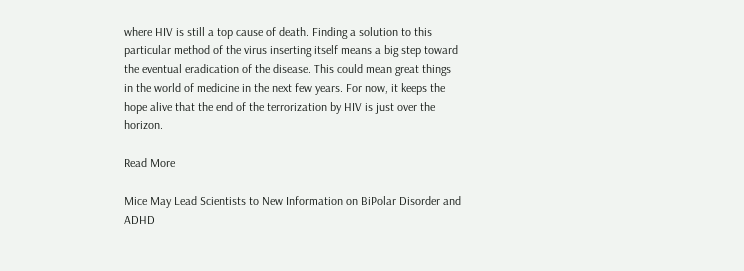where HIV is still a top cause of death. Finding a solution to this particular method of the virus inserting itself means a big step toward the eventual eradication of the disease. This could mean great things in the world of medicine in the next few years. For now, it keeps the hope alive that the end of the terrorization by HIV is just over the horizon.

Read More

Mice May Lead Scientists to New Information on BiPolar Disorder and ADHD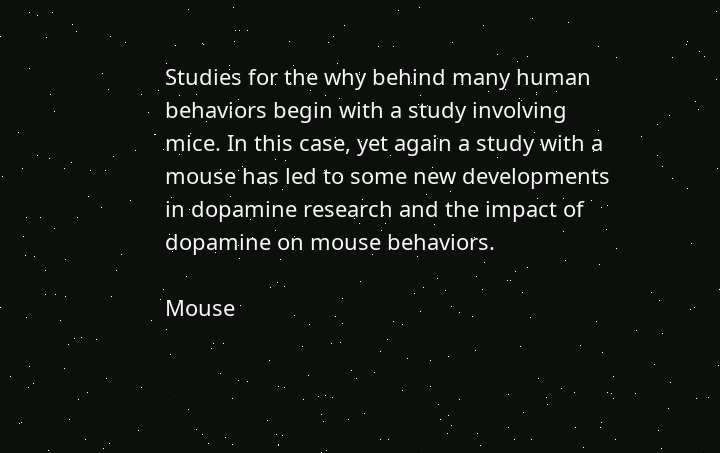Studies for the why behind many human behaviors begin with a study involving mice. In this case, yet again a study with a mouse has led to some new developments in dopamine research and the impact of dopamine on mouse behaviors.

Mouse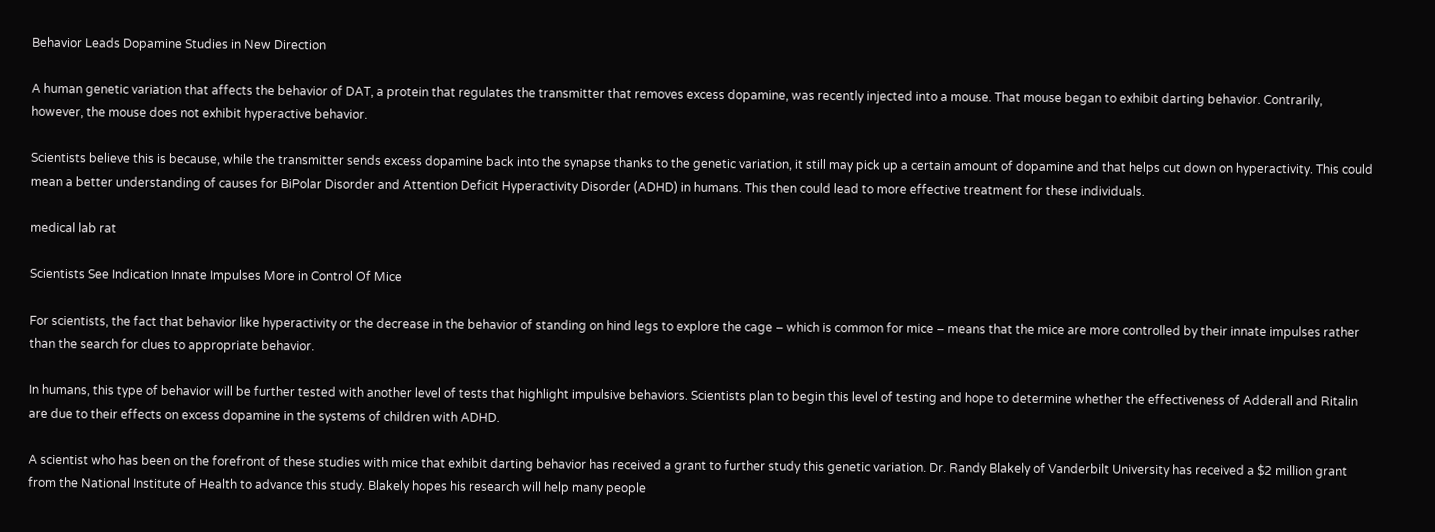Behavior Leads Dopamine Studies in New Direction

A human genetic variation that affects the behavior of DAT, a protein that regulates the transmitter that removes excess dopamine, was recently injected into a mouse. That mouse began to exhibit darting behavior. Contrarily, however, the mouse does not exhibit hyperactive behavior.

Scientists believe this is because, while the transmitter sends excess dopamine back into the synapse thanks to the genetic variation, it still may pick up a certain amount of dopamine and that helps cut down on hyperactivity. This could mean a better understanding of causes for BiPolar Disorder and Attention Deficit Hyperactivity Disorder (ADHD) in humans. This then could lead to more effective treatment for these individuals.

medical lab rat

Scientists See Indication Innate Impulses More in Control Of Mice

For scientists, the fact that behavior like hyperactivity or the decrease in the behavior of standing on hind legs to explore the cage – which is common for mice – means that the mice are more controlled by their innate impulses rather than the search for clues to appropriate behavior.

In humans, this type of behavior will be further tested with another level of tests that highlight impulsive behaviors. Scientists plan to begin this level of testing and hope to determine whether the effectiveness of Adderall and Ritalin are due to their effects on excess dopamine in the systems of children with ADHD.

A scientist who has been on the forefront of these studies with mice that exhibit darting behavior has received a grant to further study this genetic variation. Dr. Randy Blakely of Vanderbilt University has received a $2 million grant from the National Institute of Health to advance this study. Blakely hopes his research will help many people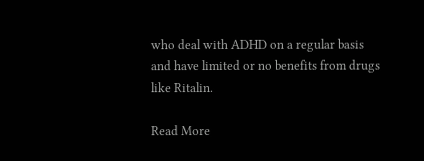who deal with ADHD on a regular basis and have limited or no benefits from drugs like Ritalin.

Read More